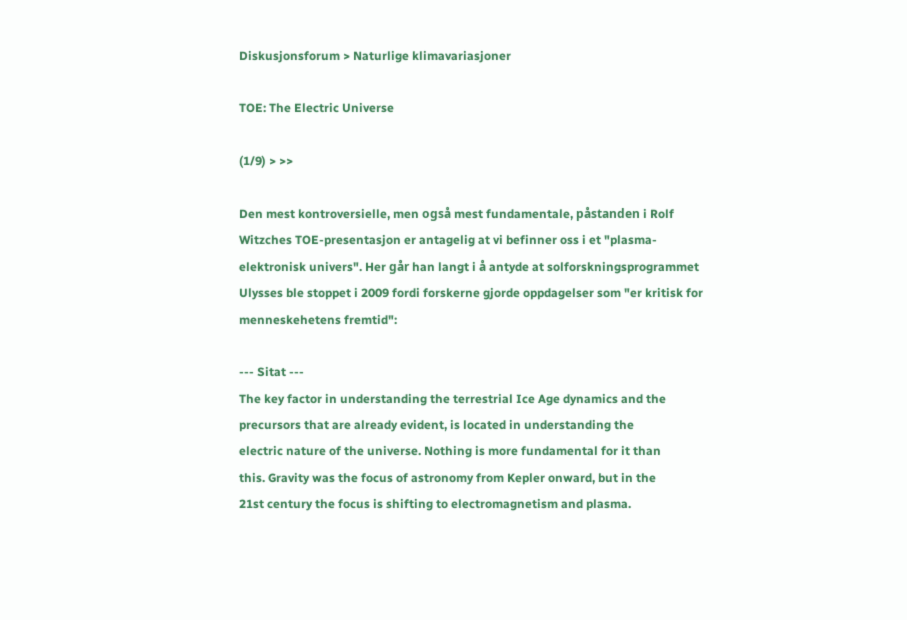Diskusjonsforum > Naturlige klimavariasjoner

TOE: The Electric Universe

(1/9) > >>

Den mest kontroversielle, men også mest fundamentale, påstanden i Rolf Witzches TOE-presentasjon er antagelig at vi befinner oss i et "plasma-elektronisk univers". Her går han langt i å antyde at solforskningsprogrammet Ulysses ble stoppet i 2009 fordi forskerne gjorde oppdagelser som "er kritisk for menneskehetens fremtid":

--- Sitat ---
The key factor in understanding the terrestrial Ice Age dynamics and the
precursors that are already evident, is located in understanding the
electric nature of the universe. Nothing is more fundamental for it than
this. Gravity was the focus of astronomy from Kepler onward, but in the
21st century the focus is shifting to electromagnetism and plasma.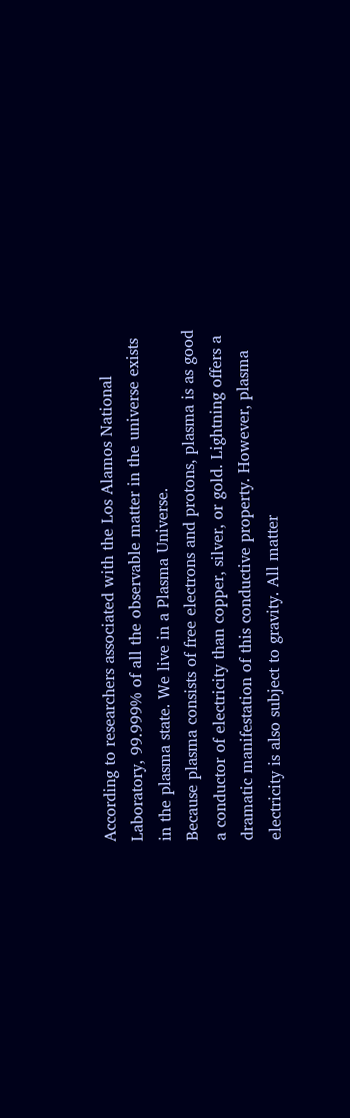According to researchers associated with the Los Alamos National
Laboratory, 99.999% of all the observable matter in the universe exists
in the plasma state. We live in a Plasma Universe.
Because plasma consists of free electrons and protons, plasma is as good
a conductor of electricity than copper, silver, or gold. Lightning offers a
dramatic manifestation of this conductive property. However, plasma
electricity is also subject to gravity. All matter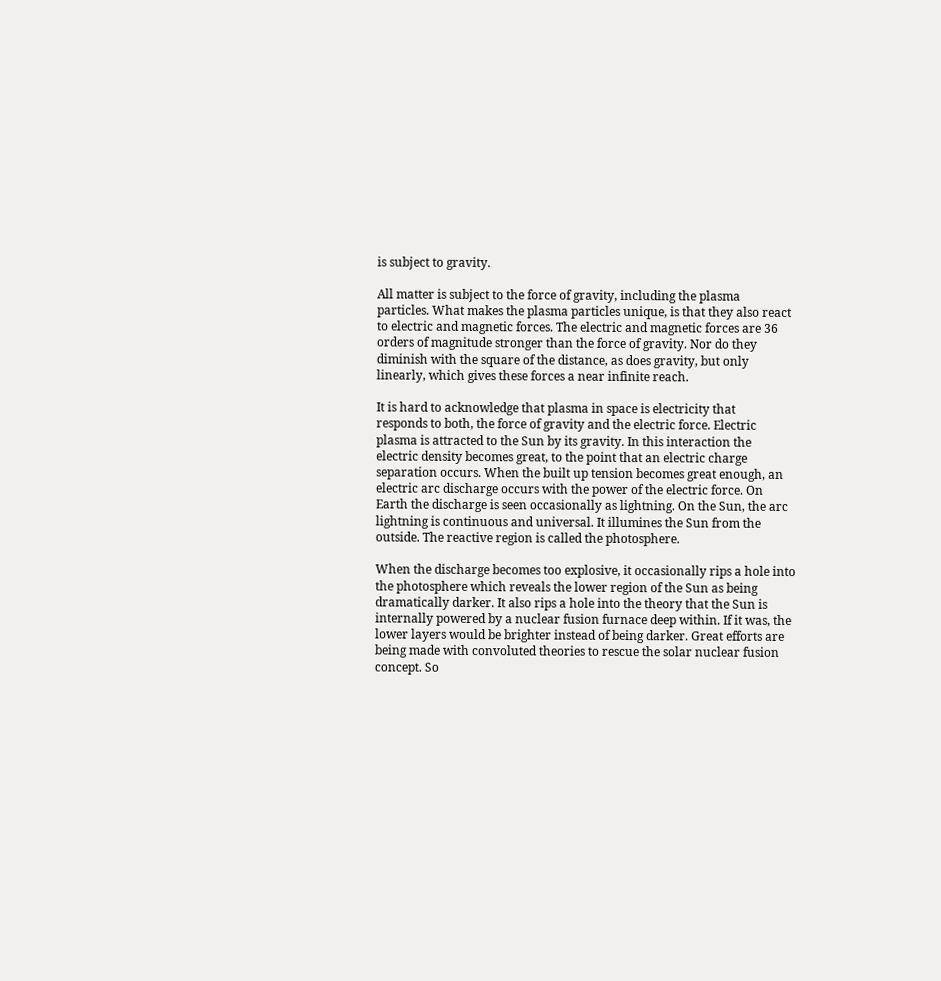is subject to gravity.

All matter is subject to the force of gravity, including the plasma
particles. What makes the plasma particles unique, is that they also react
to electric and magnetic forces. The electric and magnetic forces are 36
orders of magnitude stronger than the force of gravity. Nor do they
diminish with the square of the distance, as does gravity, but only
linearly, which gives these forces a near infinite reach.

It is hard to acknowledge that plasma in space is electricity that
responds to both, the force of gravity and the electric force. Electric
plasma is attracted to the Sun by its gravity. In this interaction the
electric density becomes great, to the point that an electric charge
separation occurs. When the built up tension becomes great enough, an
electric arc discharge occurs with the power of the electric force. On
Earth the discharge is seen occasionally as lightning. On the Sun, the arc
lightning is continuous and universal. It illumines the Sun from the
outside. The reactive region is called the photosphere.

When the discharge becomes too explosive, it occasionally rips a hole into
the photosphere which reveals the lower region of the Sun as being
dramatically darker. It also rips a hole into the theory that the Sun is
internally powered by a nuclear fusion furnace deep within. If it was, the
lower layers would be brighter instead of being darker. Great efforts are
being made with convoluted theories to rescue the solar nuclear fusion
concept. So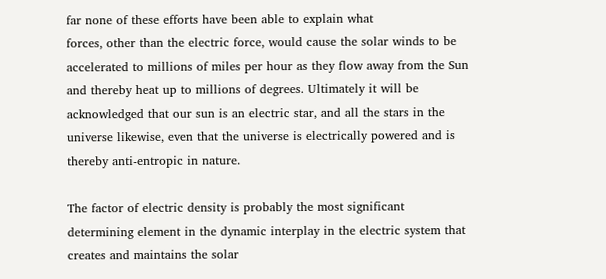far none of these efforts have been able to explain what
forces, other than the electric force, would cause the solar winds to be
accelerated to millions of miles per hour as they flow away from the Sun
and thereby heat up to millions of degrees. Ultimately it will be
acknowledged that our sun is an electric star, and all the stars in the
universe likewise, even that the universe is electrically powered and is
thereby anti-entropic in nature.

The factor of electric density is probably the most significant
determining element in the dynamic interplay in the electric system that
creates and maintains the solar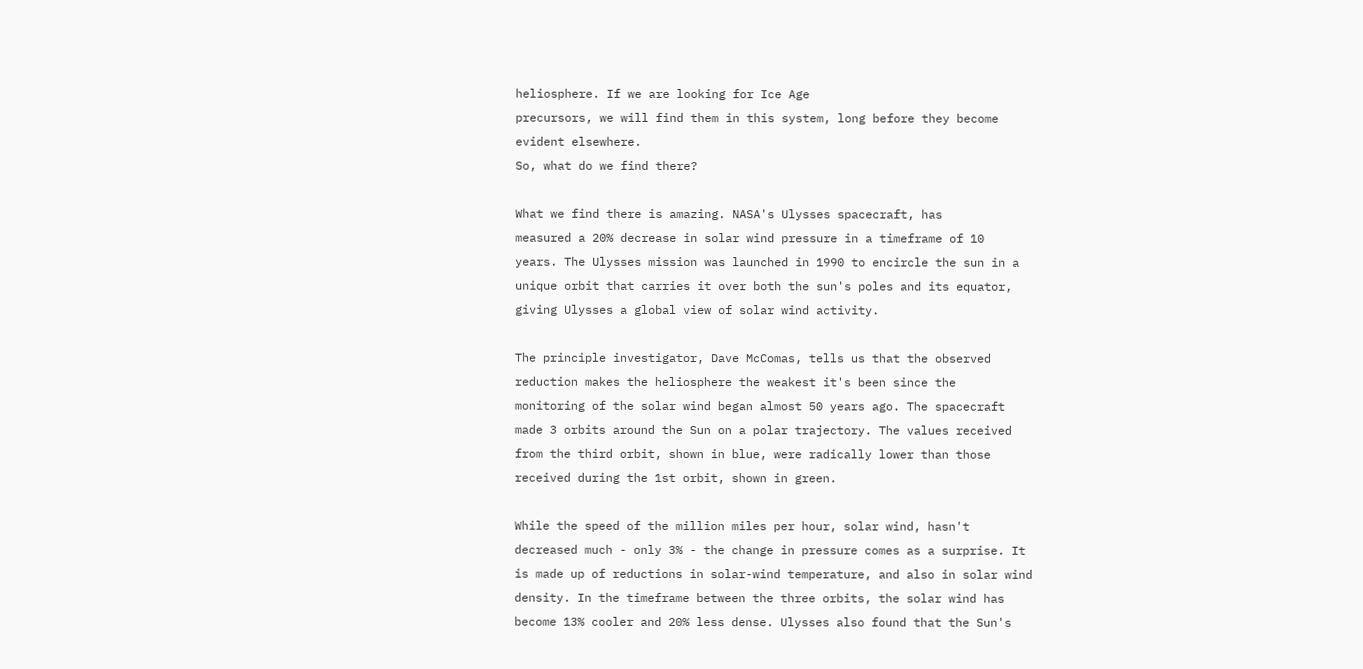heliosphere. If we are looking for Ice Age
precursors, we will find them in this system, long before they become
evident elsewhere.
So, what do we find there?

What we find there is amazing. NASA's Ulysses spacecraft, has
measured a 20% decrease in solar wind pressure in a timeframe of 10
years. The Ulysses mission was launched in 1990 to encircle the sun in a
unique orbit that carries it over both the sun's poles and its equator,
giving Ulysses a global view of solar wind activity.

The principle investigator, Dave McComas, tells us that the observed
reduction makes the heliosphere the weakest it's been since the
monitoring of the solar wind began almost 50 years ago. The spacecraft
made 3 orbits around the Sun on a polar trajectory. The values received
from the third orbit, shown in blue, were radically lower than those
received during the 1st orbit, shown in green.

While the speed of the million miles per hour, solar wind, hasn't
decreased much - only 3% - the change in pressure comes as a surprise. It
is made up of reductions in solar-wind temperature, and also in solar wind
density. In the timeframe between the three orbits, the solar wind has
become 13% cooler and 20% less dense. Ulysses also found that the Sun's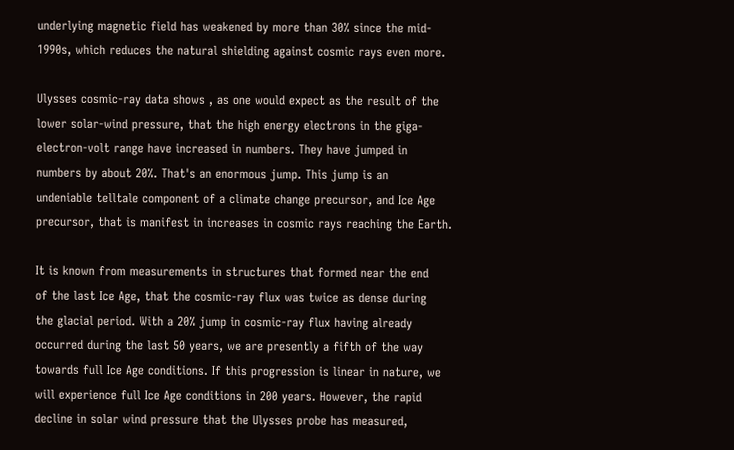underlying magnetic field has weakened by more than 30% since the mid-
1990s, which reduces the natural shielding against cosmic rays even more.

Ulysses cosmic-ray data shows , as one would expect as the result of the
lower solar-wind pressure, that the high energy electrons in the giga-
electron-volt range have increased in numbers. They have jumped in
numbers by about 20%. That's an enormous jump. This jump is an
undeniable telltale component of a climate change precursor, and Ice Age
precursor, that is manifest in increases in cosmic rays reaching the Earth.

It is known from measurements in structures that formed near the end
of the last Ice Age, that the cosmic-ray flux was twice as dense during
the glacial period. With a 20% jump in cosmic-ray flux having already
occurred during the last 50 years, we are presently a fifth of the way
towards full Ice Age conditions. If this progression is linear in nature, we
will experience full Ice Age conditions in 200 years. However, the rapid
decline in solar wind pressure that the Ulysses probe has measured,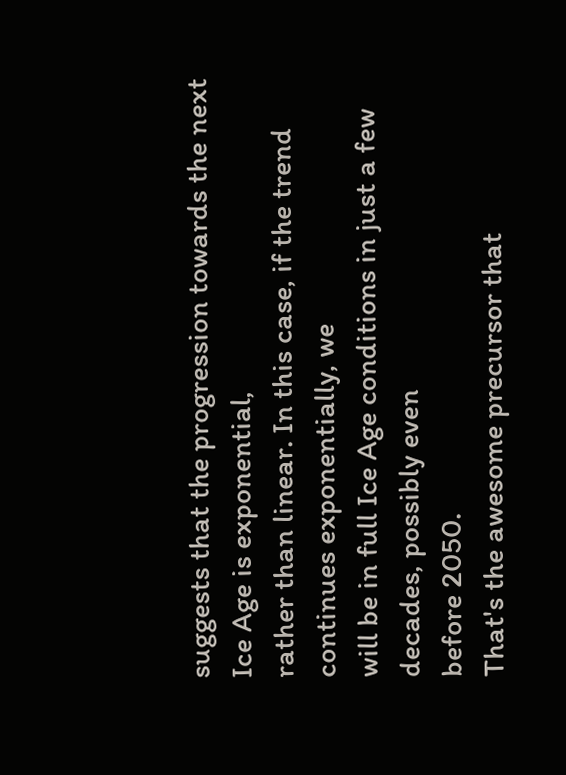suggests that the progression towards the next Ice Age is exponential,
rather than linear. In this case, if the trend continues exponentially, we
will be in full Ice Age conditions in just a few decades, possibly even
before 2050.
That's the awesome precursor that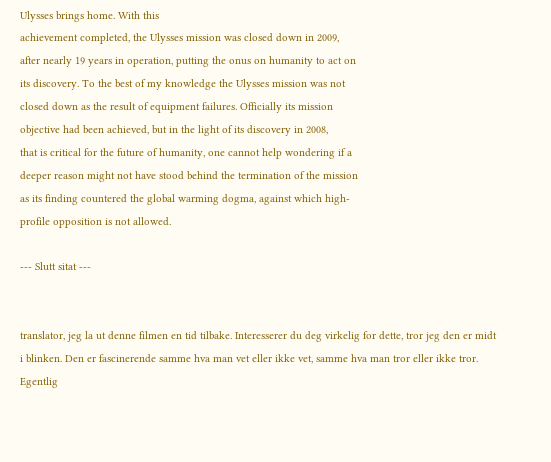Ulysses brings home. With this
achievement completed, the Ulysses mission was closed down in 2009,
after nearly 19 years in operation, putting the onus on humanity to act on
its discovery. To the best of my knowledge the Ulysses mission was not
closed down as the result of equipment failures. Officially its mission
objective had been achieved, but in the light of its discovery in 2008,
that is critical for the future of humanity, one cannot help wondering if a
deeper reason might not have stood behind the termination of the mission
as its finding countered the global warming dogma, against which high-
profile opposition is not allowed.

--- Slutt sitat ---


translator, jeg la ut denne filmen en tid tilbake. Interesserer du deg virkelig for dette, tror jeg den er midt i blinken. Den er fascinerende samme hva man vet eller ikke vet, samme hva man tror eller ikke tror. Egentlig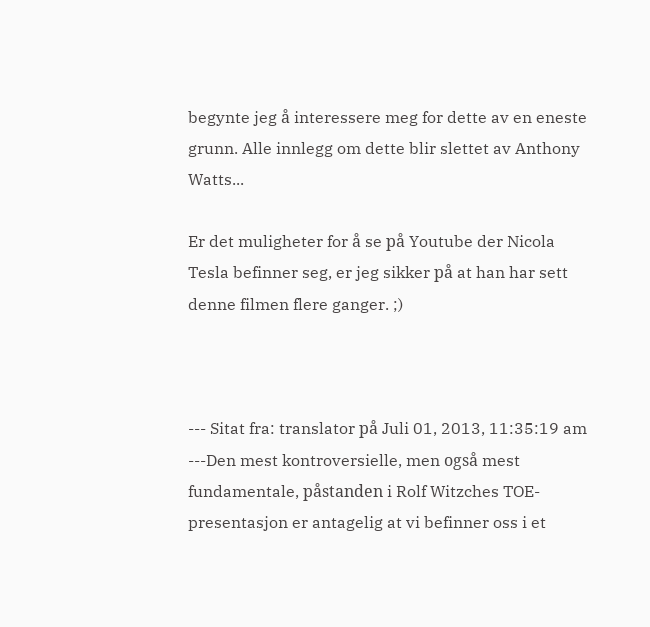begynte jeg å interessere meg for dette av en eneste grunn. Alle innlegg om dette blir slettet av Anthony Watts...

Er det muligheter for å se på Youtube der Nicola Tesla befinner seg, er jeg sikker på at han har sett denne filmen flere ganger. ;)



--- Sitat fra: translator på Juli 01, 2013, 11:35:19 am ---Den mest kontroversielle, men også mest fundamentale, påstanden i Rolf Witzches TOE-presentasjon er antagelig at vi befinner oss i et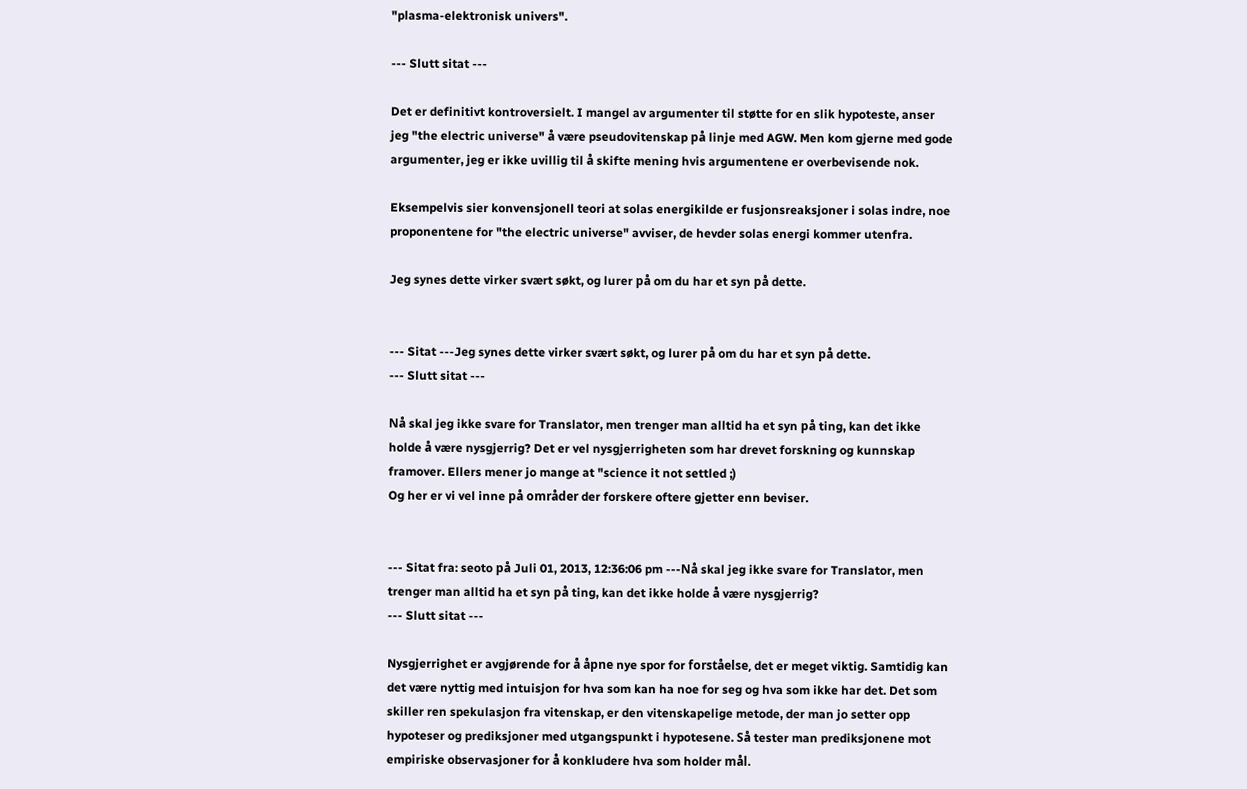"plasma-elektronisk univers".

--- Slutt sitat ---

Det er definitivt kontroversielt. I mangel av argumenter til støtte for en slik hypoteste, anser jeg "the electric universe" å være pseudovitenskap på linje med AGW. Men kom gjerne med gode argumenter, jeg er ikke uvillig til å skifte mening hvis argumentene er overbevisende nok.

Eksempelvis sier konvensjonell teori at solas energikilde er fusjonsreaksjoner i solas indre, noe proponentene for "the electric universe" avviser, de hevder solas energi kommer utenfra.

Jeg synes dette virker svært søkt, og lurer på om du har et syn på dette.


--- Sitat ---Jeg synes dette virker svært søkt, og lurer på om du har et syn på dette.
--- Slutt sitat ---

Nå skal jeg ikke svare for Translator, men trenger man alltid ha et syn på ting, kan det ikke holde å være nysgjerrig? Det er vel nysgjerrigheten som har drevet forskning og kunnskap framover. Ellers mener jo mange at "science it not settled ;)
Og her er vi vel inne på områder der forskere oftere gjetter enn beviser.


--- Sitat fra: seoto på Juli 01, 2013, 12:36:06 pm ---Nå skal jeg ikke svare for Translator, men trenger man alltid ha et syn på ting, kan det ikke holde å være nysgjerrig?
--- Slutt sitat ---

Nysgjerrighet er avgjørende for å åpne nye spor for forståelse, det er meget viktig. Samtidig kan det være nyttig med intuisjon for hva som kan ha noe for seg og hva som ikke har det. Det som skiller ren spekulasjon fra vitenskap, er den vitenskapelige metode, der man jo setter opp hypoteser og prediksjoner med utgangspunkt i hypotesene. Så tester man prediksjonene mot empiriske observasjoner for å konkludere hva som holder mål.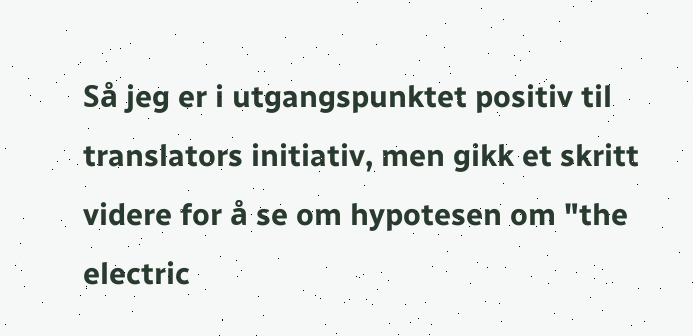Så jeg er i utgangspunktet positiv til translators initiativ, men gikk et skritt videre for å se om hypotesen om "the electric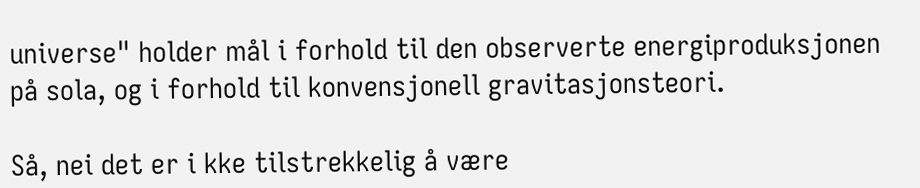universe" holder mål i forhold til den observerte energiproduksjonen på sola, og i forhold til konvensjonell gravitasjonsteori.

Så, nei det er i kke tilstrekkelig å være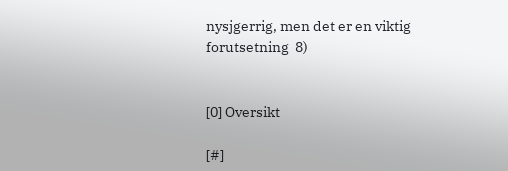nysjgerrig, men det er en viktig forutsetning  8)


[0] Oversikt

[#]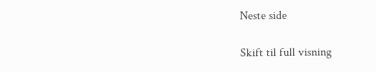Neste side

Skift til full visning